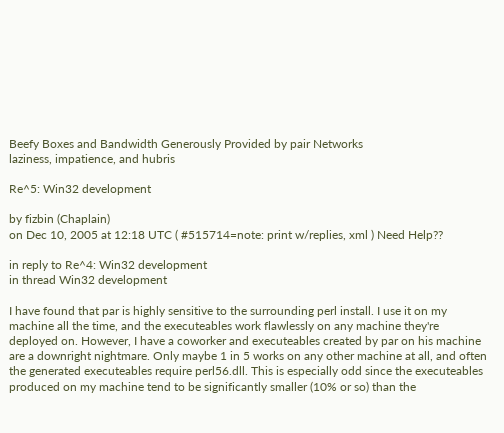Beefy Boxes and Bandwidth Generously Provided by pair Networks
laziness, impatience, and hubris

Re^5: Win32 development

by fizbin (Chaplain)
on Dec 10, 2005 at 12:18 UTC ( #515714=note: print w/replies, xml ) Need Help??

in reply to Re^4: Win32 development
in thread Win32 development

I have found that par is highly sensitive to the surrounding perl install. I use it on my machine all the time, and the executeables work flawlessly on any machine they're deployed on. However, I have a coworker and executeables created by par on his machine are a downright nightmare. Only maybe 1 in 5 works on any other machine at all, and often the generated executeables require perl56.dll. This is especially odd since the executeables produced on my machine tend to be significantly smaller (10% or so) than the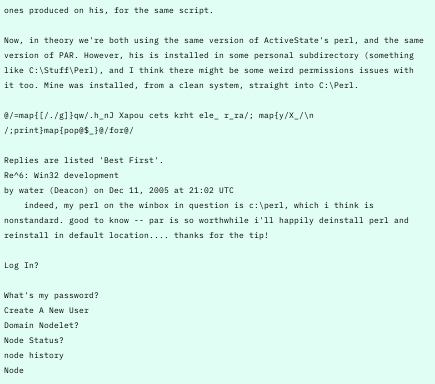ones produced on his, for the same script.

Now, in theory we're both using the same version of ActiveState's perl, and the same version of PAR. However, his is installed in some personal subdirectory (something like C:\Stuff\Perl), and I think there might be some weird permissions issues with it too. Mine was installed, from a clean system, straight into C:\Perl.

@/=map{[/./g]}qw/.h_nJ Xapou cets krht ele_ r_ra/; map{y/X_/\n /;print}map{pop@$_}@/for@/

Replies are listed 'Best First'.
Re^6: Win32 development
by water (Deacon) on Dec 11, 2005 at 21:02 UTC
    indeed, my perl on the winbox in question is c:\perl, which i think is nonstandard. good to know -- par is so worthwhile i'll happily deinstall perl and reinstall in default location.... thanks for the tip!

Log In?

What's my password?
Create A New User
Domain Nodelet?
Node Status?
node history
Node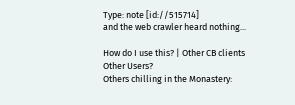Type: note [id://515714]
and the web crawler heard nothing...

How do I use this? | Other CB clients
Other Users?
Others chilling in the Monastery: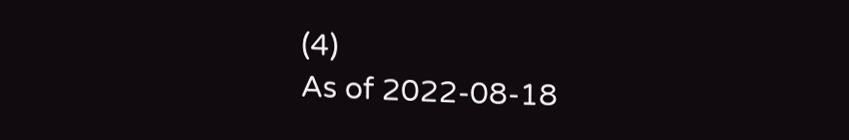(4)
As of 2022-08-18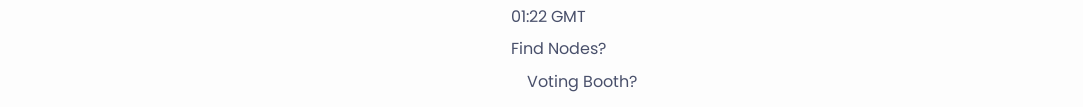01:22 GMT
Find Nodes?
    Voting Booth?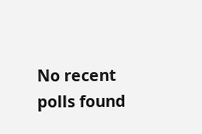No recent polls found